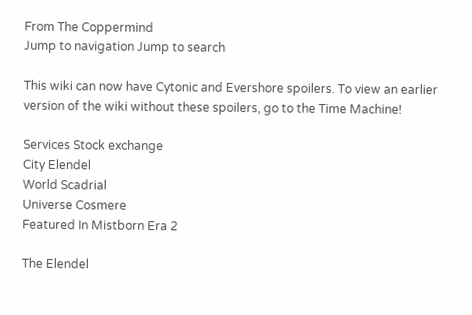From The Coppermind
Jump to navigation Jump to search

This wiki can now have Cytonic and Evershore spoilers. To view an earlier version of the wiki without these spoilers, go to the Time Machine!

Services Stock exchange
City Elendel
World Scadrial
Universe Cosmere
Featured In Mistborn Era 2

The Elendel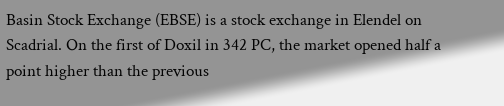Basin Stock Exchange (EBSE) is a stock exchange in Elendel on Scadrial. On the first of Doxil in 342 PC, the market opened half a point higher than the previous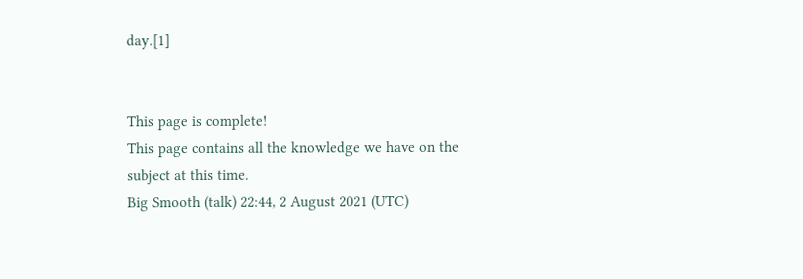day.[1]


This page is complete!
This page contains all the knowledge we have on the subject at this time.
Big Smooth (talk) 22:44, 2 August 2021 (UTC)